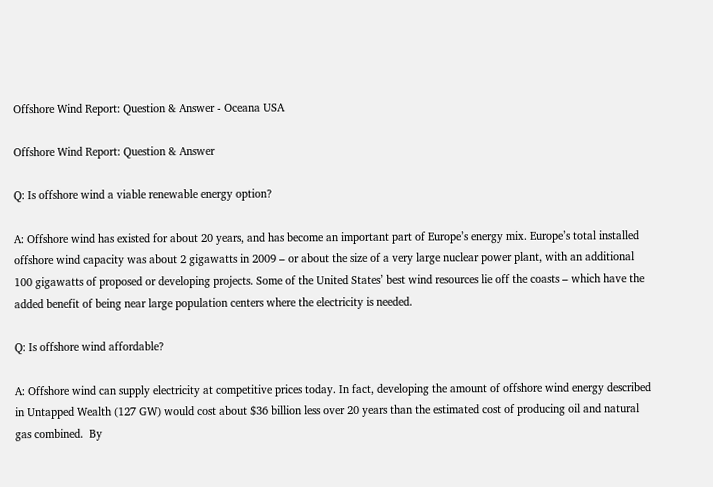Offshore Wind Report: Question & Answer - Oceana USA

Offshore Wind Report: Question & Answer

Q: Is offshore wind a viable renewable energy option?

A: Offshore wind has existed for about 20 years, and has become an important part of Europe’s energy mix. Europe’s total installed offshore wind capacity was about 2 gigawatts in 2009 – or about the size of a very large nuclear power plant, with an additional 100 gigawatts of proposed or developing projects. Some of the United States’ best wind resources lie off the coasts – which have the added benefit of being near large population centers where the electricity is needed.

Q: Is offshore wind affordable?

A: Offshore wind can supply electricity at competitive prices today. In fact, developing the amount of offshore wind energy described in Untapped Wealth (127 GW) would cost about $36 billion less over 20 years than the estimated cost of producing oil and natural gas combined.  By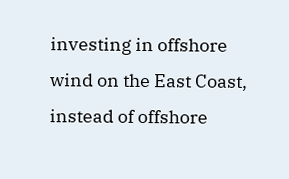investing in offshore wind on the East Coast, instead of offshore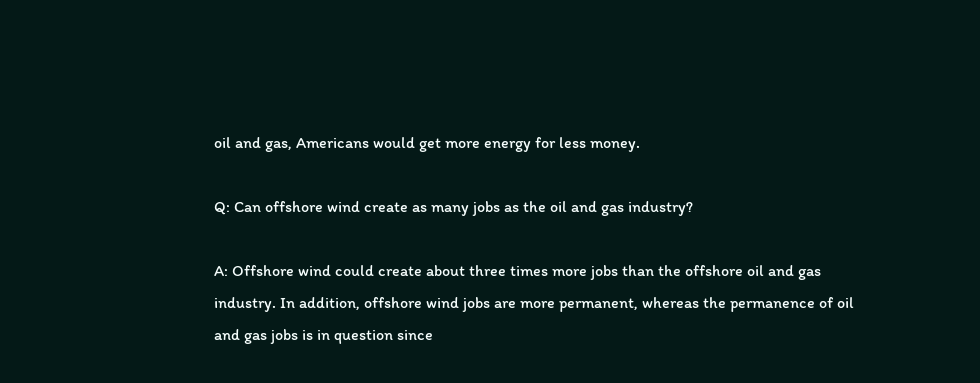oil and gas, Americans would get more energy for less money.

Q: Can offshore wind create as many jobs as the oil and gas industry?

A: Offshore wind could create about three times more jobs than the offshore oil and gas industry. In addition, offshore wind jobs are more permanent, whereas the permanence of oil and gas jobs is in question since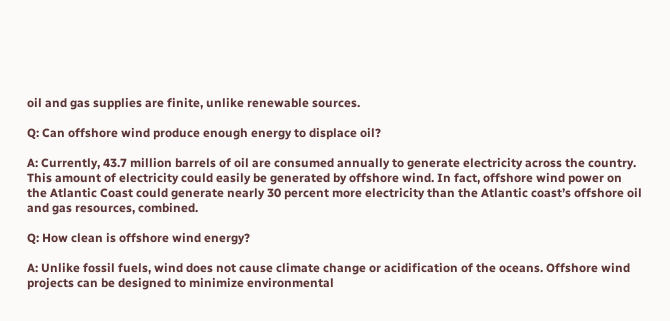oil and gas supplies are finite, unlike renewable sources.

Q: Can offshore wind produce enough energy to displace oil?

A: Currently, 43.7 million barrels of oil are consumed annually to generate electricity across the country. This amount of electricity could easily be generated by offshore wind. In fact, offshore wind power on the Atlantic Coast could generate nearly 30 percent more electricity than the Atlantic coast’s offshore oil and gas resources, combined.

Q: How clean is offshore wind energy?

A: Unlike fossil fuels, wind does not cause climate change or acidification of the oceans. Offshore wind projects can be designed to minimize environmental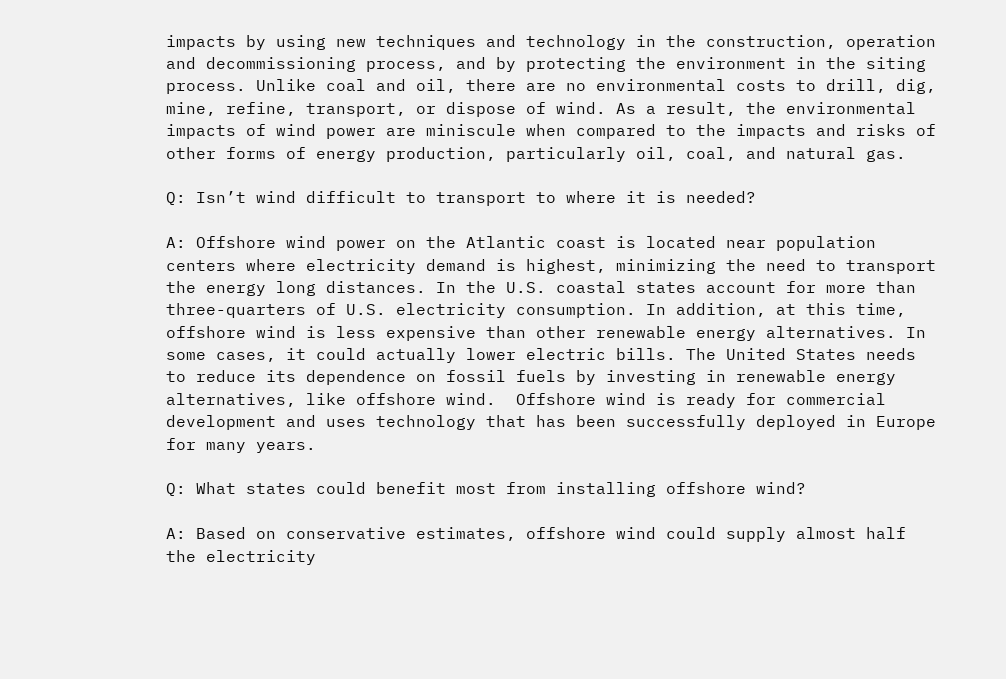impacts by using new techniques and technology in the construction, operation and decommissioning process, and by protecting the environment in the siting process. Unlike coal and oil, there are no environmental costs to drill, dig, mine, refine, transport, or dispose of wind. As a result, the environmental impacts of wind power are miniscule when compared to the impacts and risks of other forms of energy production, particularly oil, coal, and natural gas.

Q: Isn’t wind difficult to transport to where it is needed?

A: Offshore wind power on the Atlantic coast is located near population centers where electricity demand is highest, minimizing the need to transport the energy long distances. In the U.S. coastal states account for more than three-quarters of U.S. electricity consumption. In addition, at this time, offshore wind is less expensive than other renewable energy alternatives. In some cases, it could actually lower electric bills. The United States needs to reduce its dependence on fossil fuels by investing in renewable energy alternatives, like offshore wind.  Offshore wind is ready for commercial development and uses technology that has been successfully deployed in Europe for many years.

Q: What states could benefit most from installing offshore wind?

A: Based on conservative estimates, offshore wind could supply almost half the electricity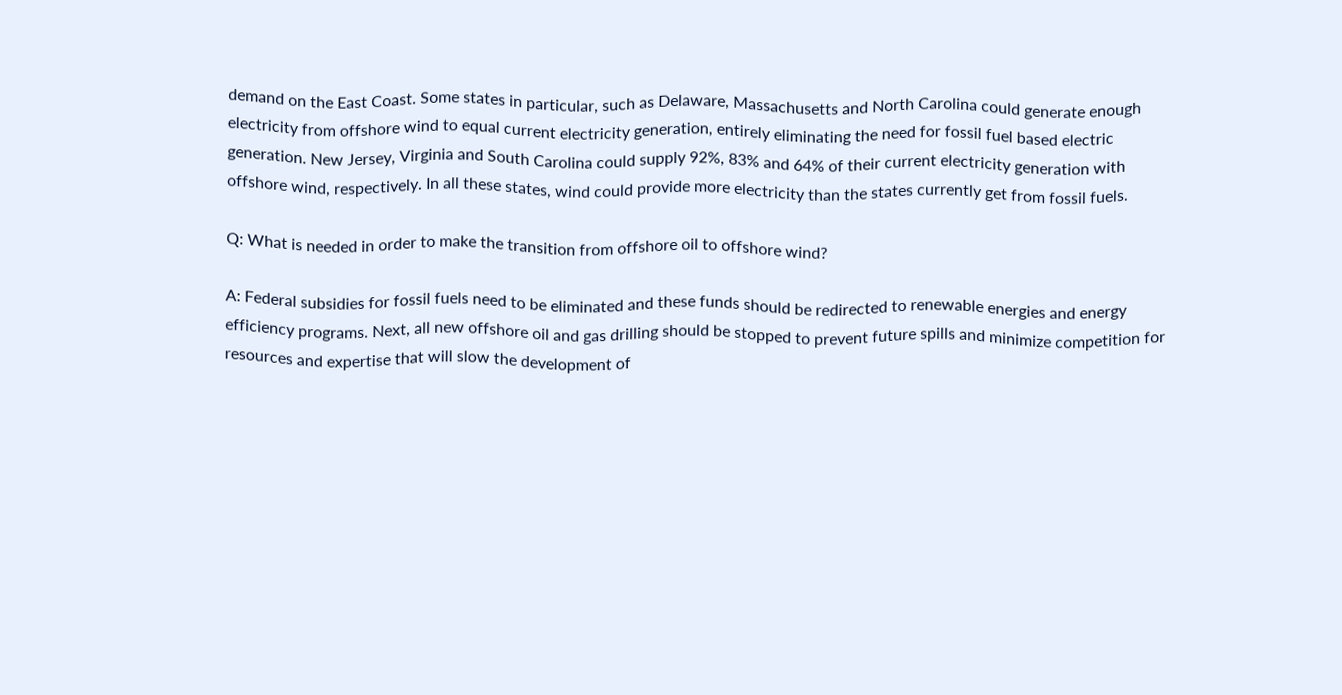demand on the East Coast. Some states in particular, such as Delaware, Massachusetts and North Carolina could generate enough electricity from offshore wind to equal current electricity generation, entirely eliminating the need for fossil fuel based electric generation. New Jersey, Virginia and South Carolina could supply 92%, 83% and 64% of their current electricity generation with offshore wind, respectively. In all these states, wind could provide more electricity than the states currently get from fossil fuels.

Q: What is needed in order to make the transition from offshore oil to offshore wind?

A: Federal subsidies for fossil fuels need to be eliminated and these funds should be redirected to renewable energies and energy efficiency programs. Next, all new offshore oil and gas drilling should be stopped to prevent future spills and minimize competition for resources and expertise that will slow the development of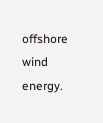offshore wind energy.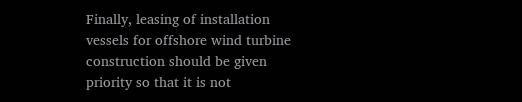Finally, leasing of installation vessels for offshore wind turbine construction should be given priority so that it is not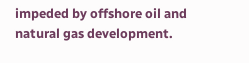impeded by offshore oil and natural gas development.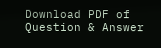Download PDF of Question & Answer